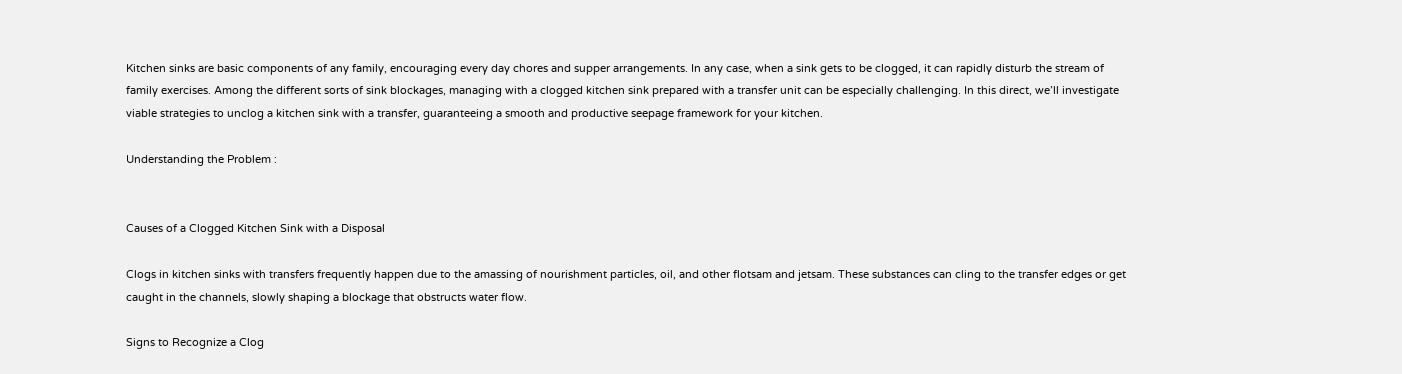Kitchen sinks are basic components of any family, encouraging every day chores and supper arrangements. In any case, when a sink gets to be clogged, it can rapidly disturb the stream of family exercises. Among the different sorts of sink blockages, managing with a clogged kitchen sink prepared with a transfer unit can be especially challenging. In this direct, we’ll investigate viable strategies to unclog a kitchen sink with a transfer, guaranteeing a smooth and productive seepage framework for your kitchen.

Understanding the Problem :


Causes of a Clogged Kitchen Sink with a Disposal

Clogs in kitchen sinks with transfers frequently happen due to the amassing of nourishment particles, oil, and other flotsam and jetsam. These substances can cling to the transfer edges or get caught in the channels, slowly shaping a blockage that obstructs water flow.

Signs to Recognize a Clog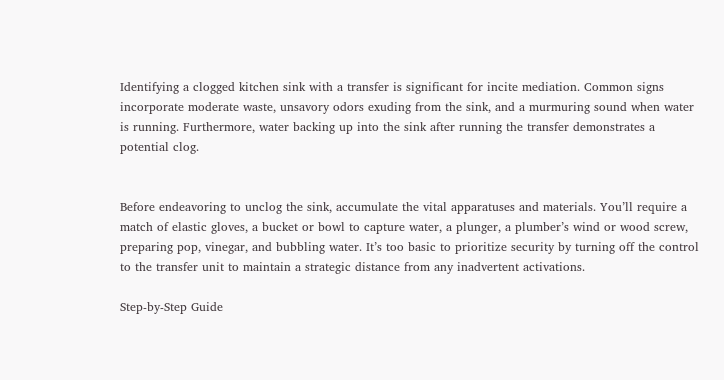Identifying a clogged kitchen sink with a transfer is significant for incite mediation. Common signs incorporate moderate waste, unsavory odors exuding from the sink, and a murmuring sound when water is running. Furthermore, water backing up into the sink after running the transfer demonstrates a potential clog.


Before endeavoring to unclog the sink, accumulate the vital apparatuses and materials. You’ll require a match of elastic gloves, a bucket or bowl to capture water, a plunger, a plumber’s wind or wood screw, preparing pop, vinegar, and bubbling water. It’s too basic to prioritize security by turning off the control to the transfer unit to maintain a strategic distance from any inadvertent activations.

Step-by-Step Guide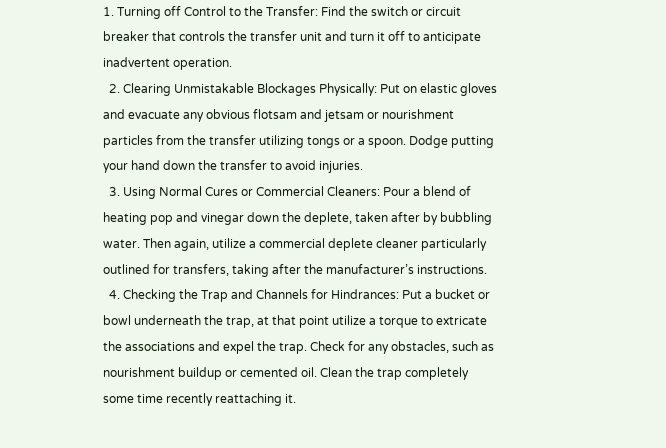1. Turning off Control to the Transfer: Find the switch or circuit breaker that controls the transfer unit and turn it off to anticipate inadvertent operation.
  2. Clearing Unmistakable Blockages Physically: Put on elastic gloves and evacuate any obvious flotsam and jetsam or nourishment particles from the transfer utilizing tongs or a spoon. Dodge putting your hand down the transfer to avoid injuries.
  3. Using Normal Cures or Commercial Cleaners: Pour a blend of heating pop and vinegar down the deplete, taken after by bubbling water. Then again, utilize a commercial deplete cleaner particularly outlined for transfers, taking after the manufacturer’s instructions.
  4. Checking the Trap and Channels for Hindrances: Put a bucket or bowl underneath the trap, at that point utilize a torque to extricate the associations and expel the trap. Check for any obstacles, such as nourishment buildup or cemented oil. Clean the trap completely some time recently reattaching it.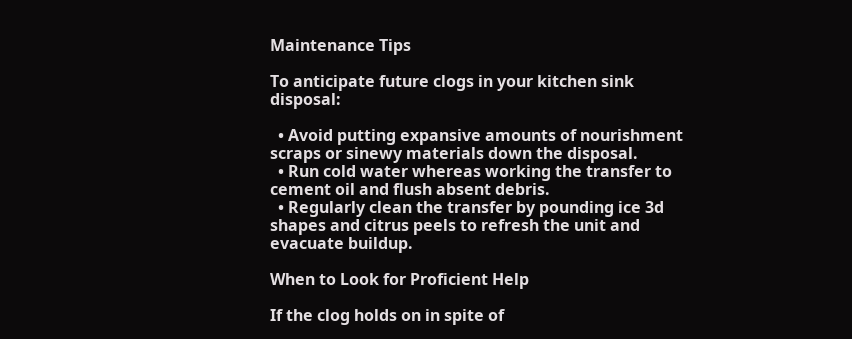Maintenance Tips

To anticipate future clogs in your kitchen sink disposal:

  • Avoid putting expansive amounts of nourishment scraps or sinewy materials down the disposal.
  • Run cold water whereas working the transfer to cement oil and flush absent debris.
  • Regularly clean the transfer by pounding ice 3d shapes and citrus peels to refresh the unit and evacuate buildup.

When to Look for Proficient Help

If the clog holds on in spite of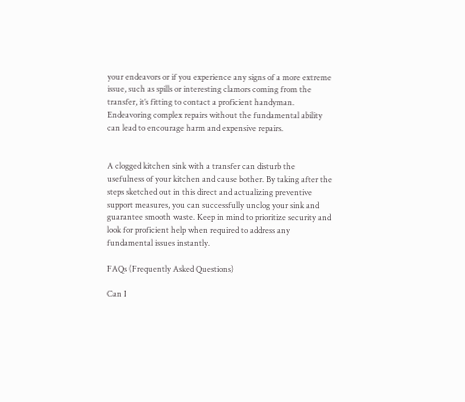your endeavors or if you experience any signs of a more extreme issue, such as spills or interesting clamors coming from the transfer, it’s fitting to contact a proficient handyman. Endeavoring complex repairs without the fundamental ability can lead to encourage harm and expensive repairs.


A clogged kitchen sink with a transfer can disturb the usefulness of your kitchen and cause bother. By taking after the steps sketched out in this direct and actualizing preventive support measures, you can successfully unclog your sink and guarantee smooth waste. Keep in mind to prioritize security and look for proficient help when required to address any fundamental issues instantly.

FAQs (Frequently Asked Questions)

Can I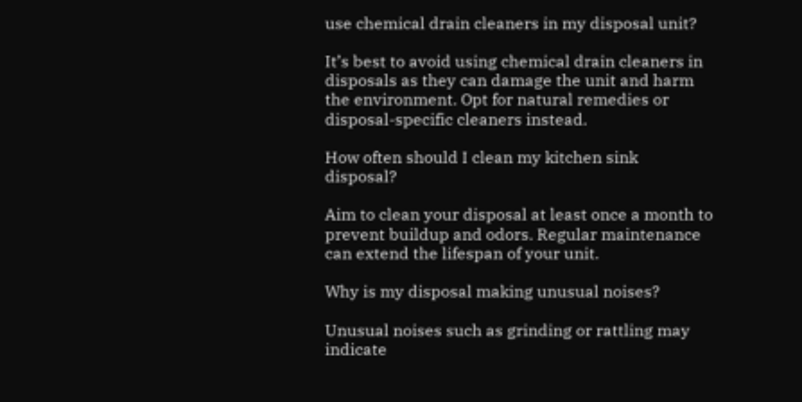use chemical drain cleaners in my disposal unit?

It’s best to avoid using chemical drain cleaners in disposals as they can damage the unit and harm the environment. Opt for natural remedies or disposal-specific cleaners instead.

How often should I clean my kitchen sink disposal?

Aim to clean your disposal at least once a month to prevent buildup and odors. Regular maintenance can extend the lifespan of your unit.

Why is my disposal making unusual noises?

Unusual noises such as grinding or rattling may indicate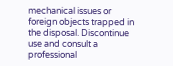mechanical issues or foreign objects trapped in the disposal. Discontinue use and consult a professional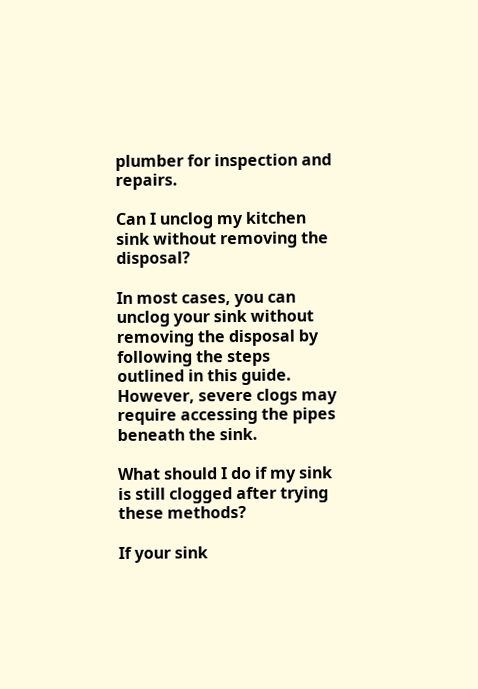plumber for inspection and repairs.

Can I unclog my kitchen sink without removing the disposal?

In most cases, you can unclog your sink without removing the disposal by following the steps outlined in this guide. However, severe clogs may require accessing the pipes beneath the sink.

What should I do if my sink is still clogged after trying these methods?

If your sink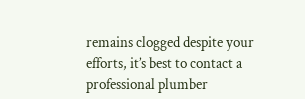remains clogged despite your efforts, it’s best to contact a professional plumber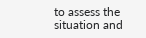to assess the situation and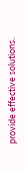provide effective solutions.